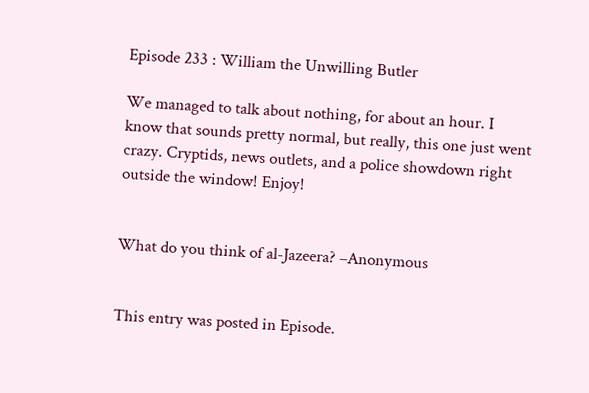Episode 233 : William the Unwilling Butler

We managed to talk about nothing, for about an hour. I know that sounds pretty normal, but really, this one just went crazy. Cryptids, news outlets, and a police showdown right outside the window! Enjoy!


What do you think of al-Jazeera? –Anonymous


This entry was posted in Episode.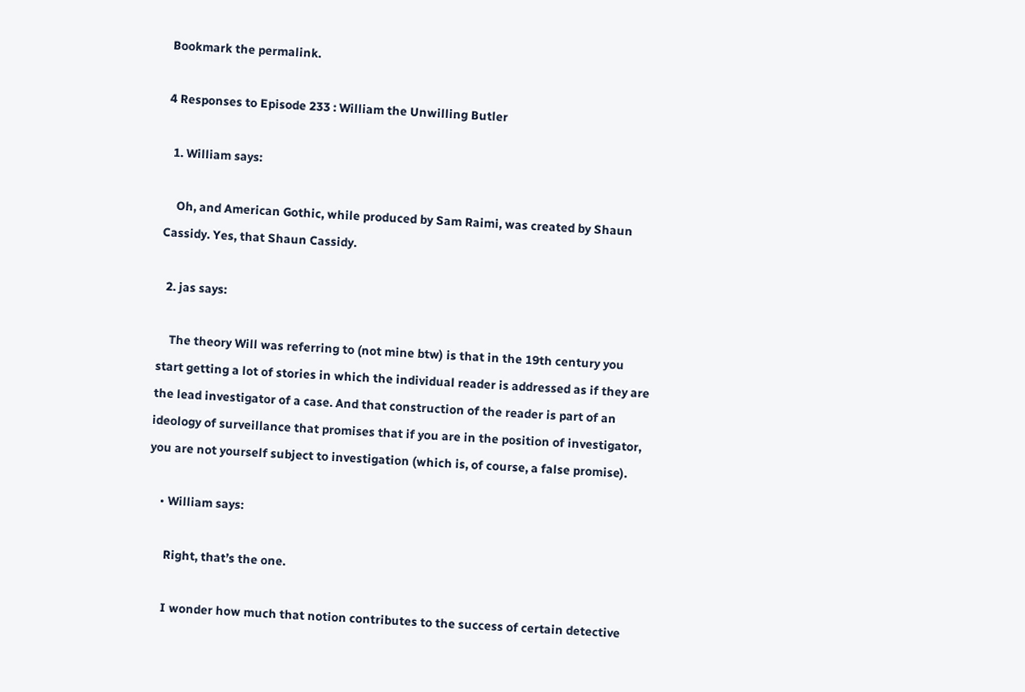Bookmark the permalink.

4 Responses to Episode 233 : William the Unwilling Butler

  1. William says:

    Oh, and American Gothic, while produced by Sam Raimi, was created by Shaun Cassidy. Yes, that Shaun Cassidy.

  2. jas says:

    The theory Will was referring to (not mine btw) is that in the 19th century you start getting a lot of stories in which the individual reader is addressed as if they are the lead investigator of a case. And that construction of the reader is part of an ideology of surveillance that promises that if you are in the position of investigator, you are not yourself subject to investigation (which is, of course, a false promise).

    • William says:

      Right, that’s the one.

      I wonder how much that notion contributes to the success of certain detective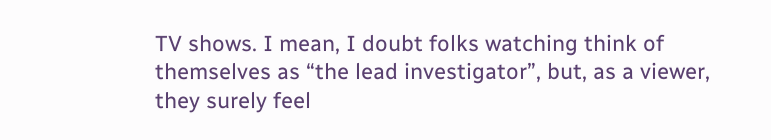TV shows. I mean, I doubt folks watching think of themselves as “the lead investigator”, but, as a viewer, they surely feel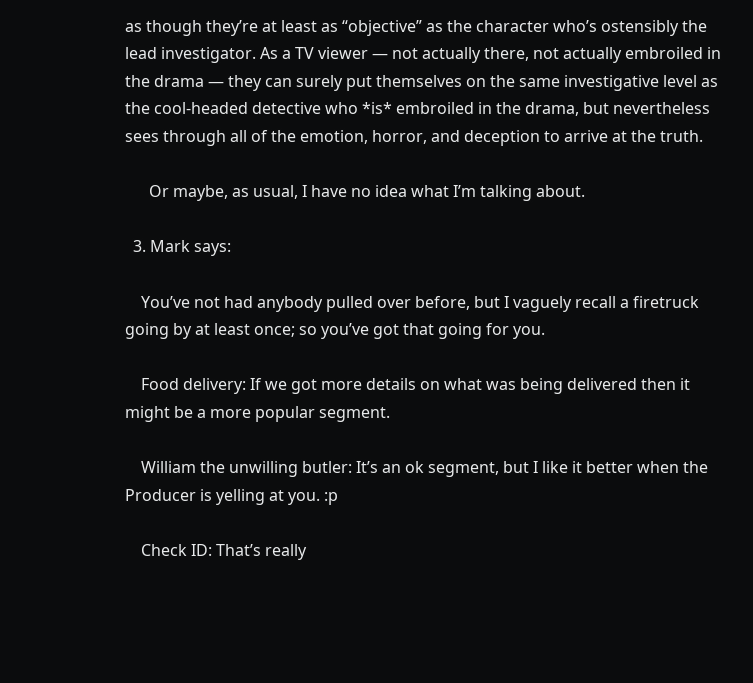as though they’re at least as “objective” as the character who’s ostensibly the lead investigator. As a TV viewer — not actually there, not actually embroiled in the drama — they can surely put themselves on the same investigative level as the cool-headed detective who *is* embroiled in the drama, but nevertheless sees through all of the emotion, horror, and deception to arrive at the truth.

      Or maybe, as usual, I have no idea what I’m talking about.

  3. Mark says:

    You’ve not had anybody pulled over before, but I vaguely recall a firetruck going by at least once; so you’ve got that going for you.

    Food delivery: If we got more details on what was being delivered then it might be a more popular segment.

    William the unwilling butler: It’s an ok segment, but I like it better when the Producer is yelling at you. :p

    Check ID: That’s really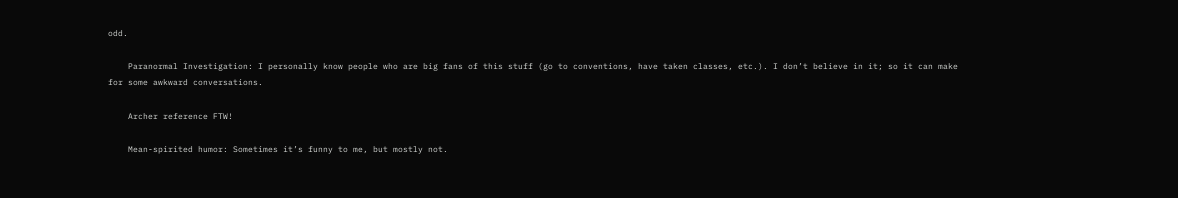odd.

    Paranormal Investigation: I personally know people who are big fans of this stuff (go to conventions, have taken classes, etc.). I don’t believe in it; so it can make for some awkward conversations.

    Archer reference FTW!

    Mean-spirited humor: Sometimes it’s funny to me, but mostly not.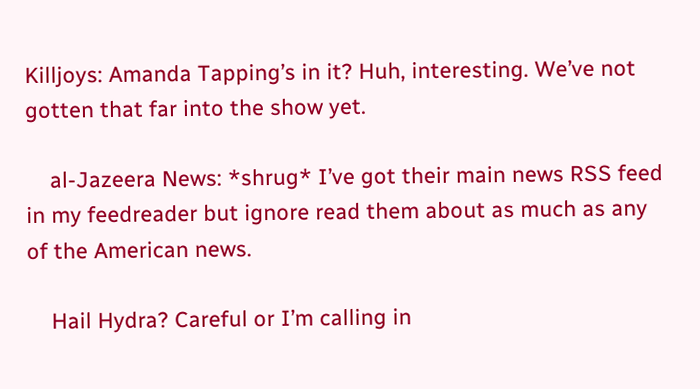Killjoys: Amanda Tapping’s in it? Huh, interesting. We’ve not gotten that far into the show yet.

    al-Jazeera News: *shrug* I’ve got their main news RSS feed in my feedreader but ignore read them about as much as any of the American news.

    Hail Hydra? Careful or I’m calling in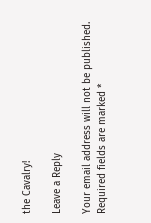the Cavalry!

Leave a Reply

Your email address will not be published. Required fields are marked *